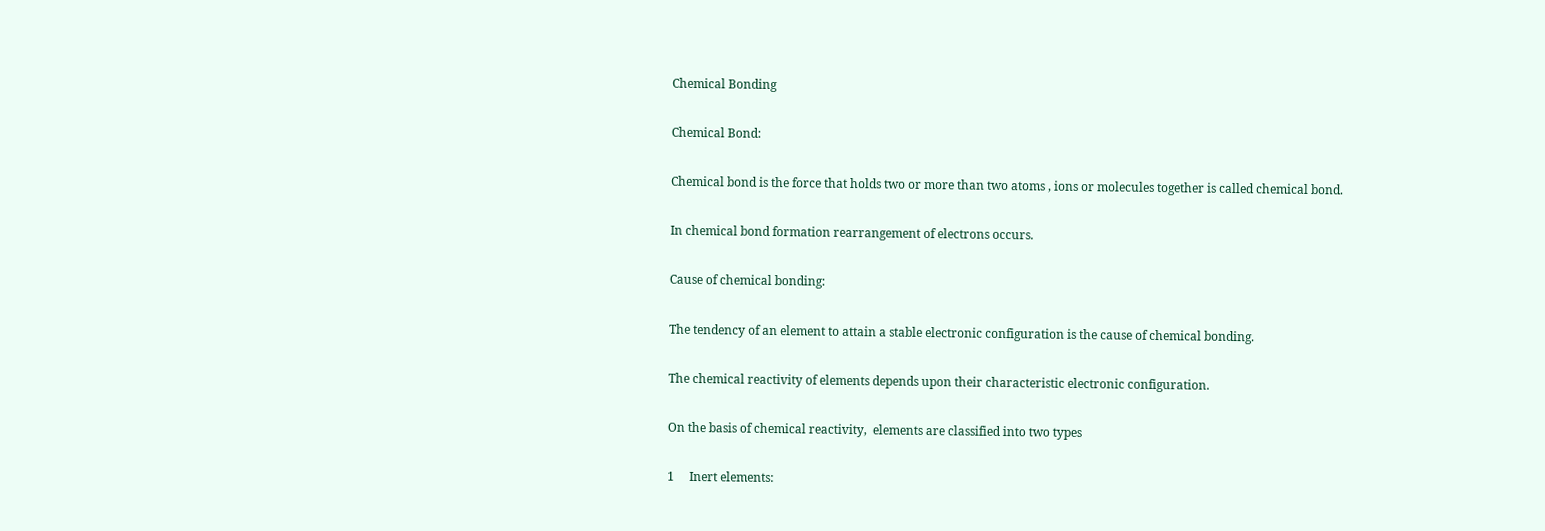Chemical Bonding

Chemical Bond:

Chemical bond is the force that holds two or more than two atoms , ions or molecules together is called chemical bond.

In chemical bond formation rearrangement of electrons occurs.

Cause of chemical bonding:

The tendency of an element to attain a stable electronic configuration is the cause of chemical bonding.

The chemical reactivity of elements depends upon their characteristic electronic configuration.

On the basis of chemical reactivity,  elements are classified into two types

1     Inert elements: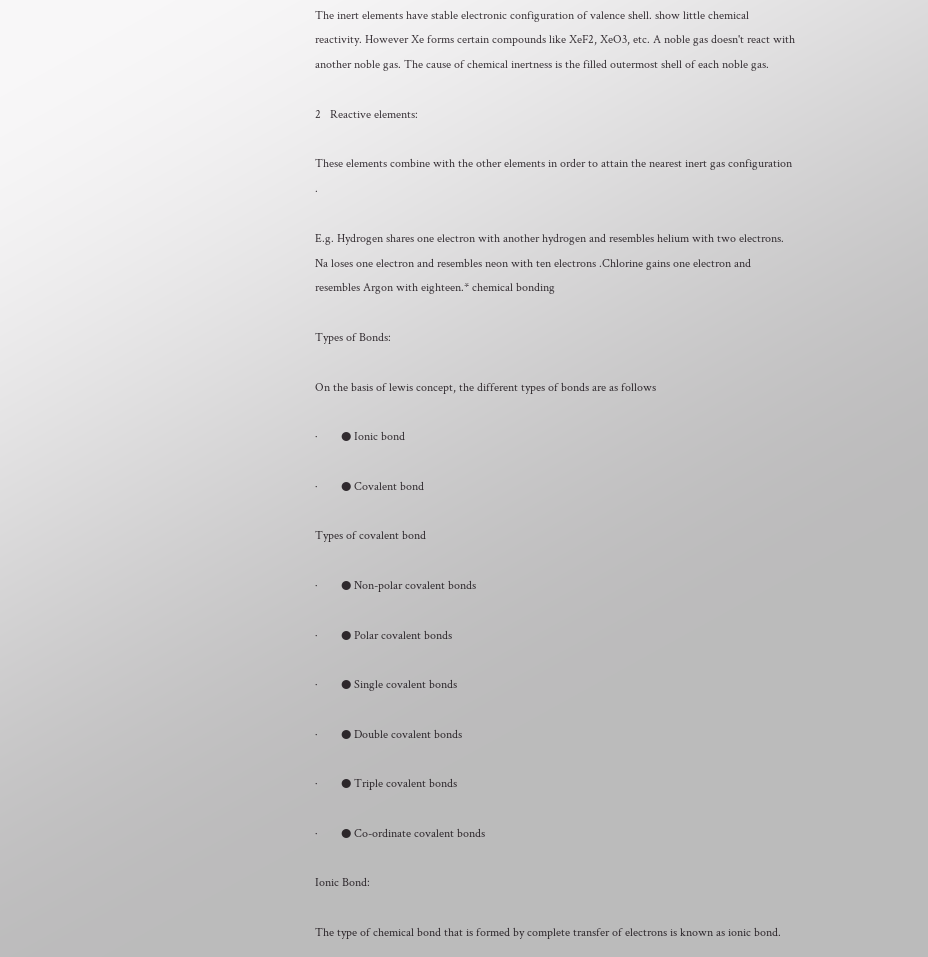The inert elements have stable electronic configuration of valence shell. show little chemical reactivity. However Xe forms certain compounds like XeF2, XeO3, etc. A noble gas doesn't react with another noble gas. The cause of chemical inertness is the filled outermost shell of each noble gas.

2   Reactive elements:

These elements combine with the other elements in order to attain the nearest inert gas configuration .

E.g. Hydrogen shares one electron with another hydrogen and resembles helium with two electrons. Na loses one electron and resembles neon with ten electrons .Chlorine gains one electron and resembles Argon with eighteen.* chemical bonding

Types of Bonds:

On the basis of lewis concept, the different types of bonds are as follows

·        ● Ionic bond

·        ● Covalent bond

Types of covalent bond

·        ● Non-polar covalent bonds

·        ● Polar covalent bonds

·        ● Single covalent bonds

·        ● Double covalent bonds

·        ● Triple covalent bonds

·        ● Co-ordinate covalent bonds

Ionic Bond:

The type of chemical bond that is formed by complete transfer of electrons is known as ionic bond.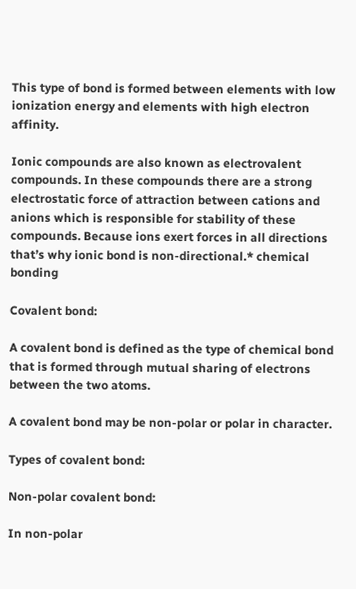This type of bond is formed between elements with low ionization energy and elements with high electron affinity.

Ionic compounds are also known as electrovalent compounds. In these compounds there are a strong electrostatic force of attraction between cations and anions which is responsible for stability of these compounds. Because ions exert forces in all directions that’s why ionic bond is non-directional.* chemical bonding

Covalent bond:

A covalent bond is defined as the type of chemical bond that is formed through mutual sharing of electrons between the two atoms.

A covalent bond may be non-polar or polar in character.

Types of covalent bond:

Non-polar covalent bond:

In non-polar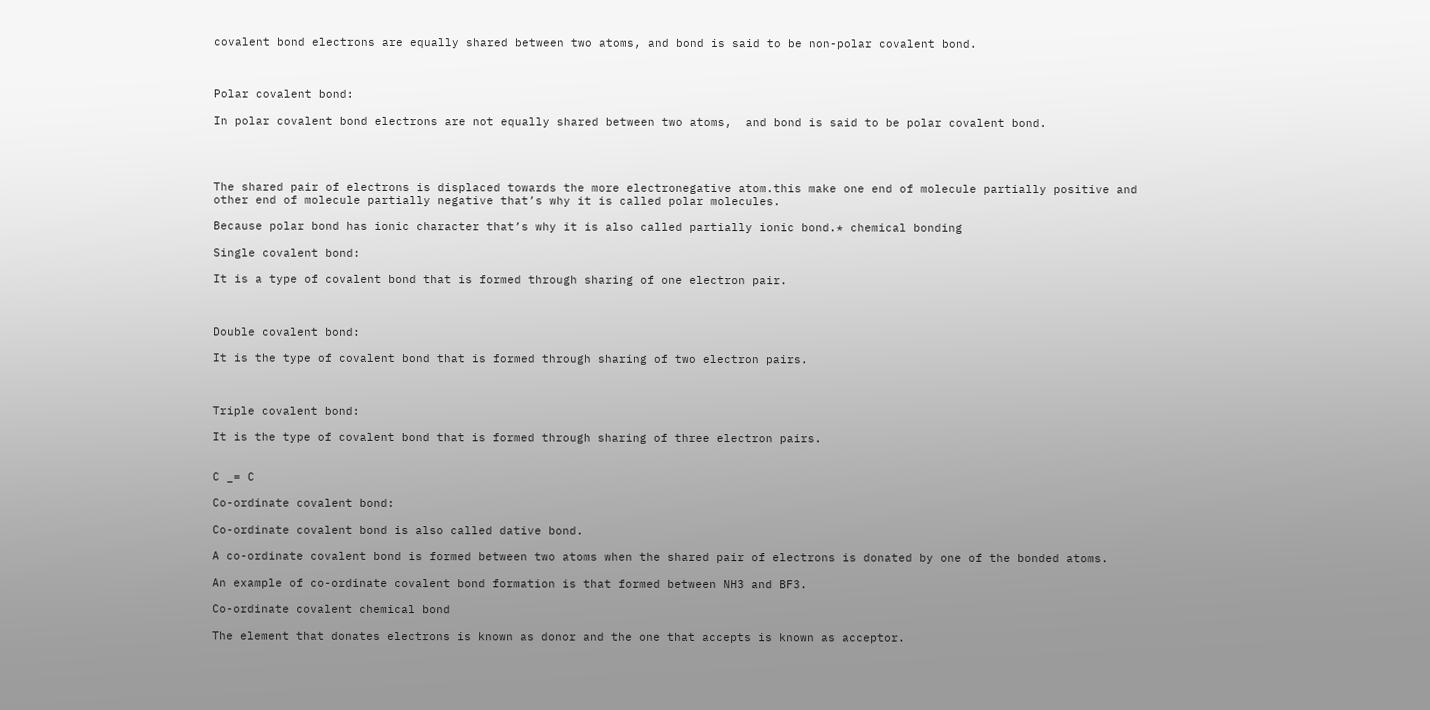covalent bond electrons are equally shared between two atoms, and bond is said to be non-polar covalent bond.



Polar covalent bond:

In polar covalent bond electrons are not equally shared between two atoms,  and bond is said to be polar covalent bond.




The shared pair of electrons is displaced towards the more electronegative atom.this make one end of molecule partially positive and other end of molecule partially negative that’s why it is called polar molecules.

Because polar bond has ionic character that’s why it is also called partially ionic bond.* chemical bonding

Single covalent bond:

It is a type of covalent bond that is formed through sharing of one electron pair.



Double covalent bond:

It is the type of covalent bond that is formed through sharing of two electron pairs.



Triple covalent bond:

It is the type of covalent bond that is formed through sharing of three electron pairs.


C _= C

Co-ordinate covalent bond:

Co-ordinate covalent bond is also called dative bond.

A co-ordinate covalent bond is formed between two atoms when the shared pair of electrons is donated by one of the bonded atoms.

An example of co-ordinate covalent bond formation is that formed between NH3 and BF3.

Co-ordinate covalent chemical bond

The element that donates electrons is known as donor and the one that accepts is known as acceptor.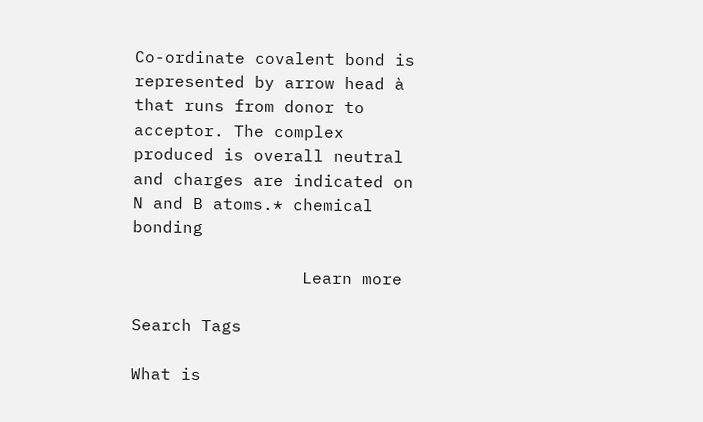Co-ordinate covalent bond is represented by arrow head à that runs from donor to acceptor. The complex produced is overall neutral and charges are indicated on N and B atoms.* chemical bonding

                 Learn more

Search Tags

What is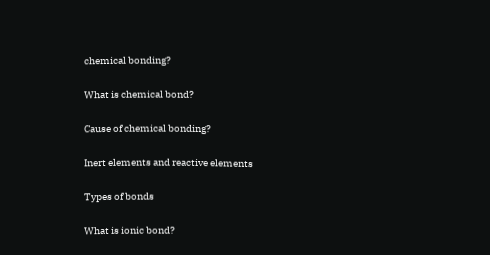chemical bonding?

What is chemical bond?

Cause of chemical bonding?

Inert elements and reactive elements

Types of bonds

What is ionic bond?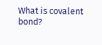What is covalent bond?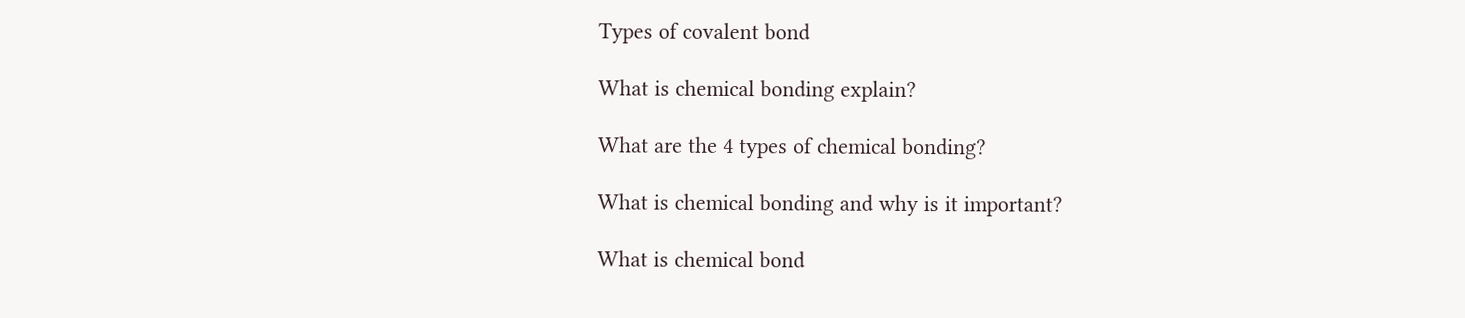Types of covalent bond

What is chemical bonding explain?

What are the 4 types of chemical bonding?

What is chemical bonding and why is it important?

What is chemical bond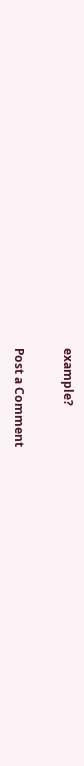example?

Post a Comment